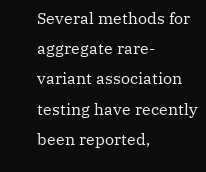Several methods for aggregate rare-variant association testing have recently been reported,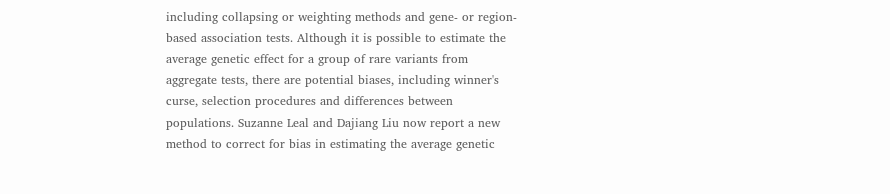including collapsing or weighting methods and gene- or region-based association tests. Although it is possible to estimate the average genetic effect for a group of rare variants from aggregate tests, there are potential biases, including winner's curse, selection procedures and differences between populations. Suzanne Leal and Dajiang Liu now report a new method to correct for bias in estimating the average genetic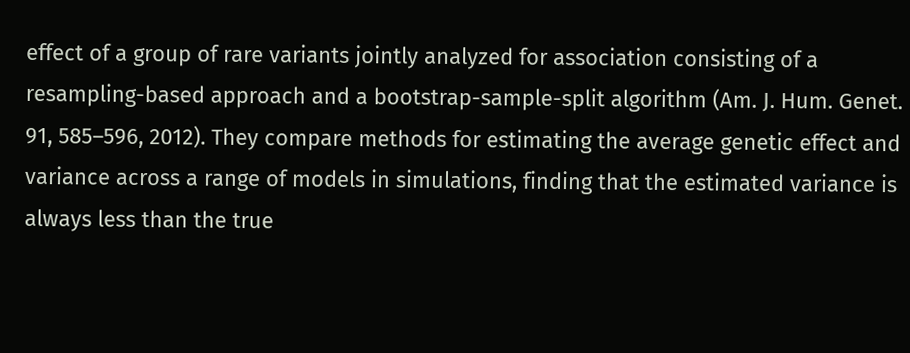effect of a group of rare variants jointly analyzed for association consisting of a resampling-based approach and a bootstrap-sample-split algorithm (Am. J. Hum. Genet. 91, 585–596, 2012). They compare methods for estimating the average genetic effect and variance across a range of models in simulations, finding that the estimated variance is always less than the true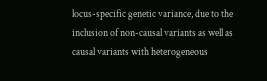locus-specific genetic variance, due to the inclusion of non-causal variants as well as causal variants with heterogeneous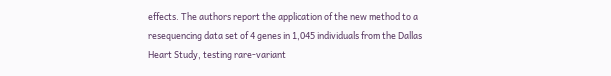effects. The authors report the application of the new method to a resequencing data set of 4 genes in 1,045 individuals from the Dallas Heart Study, testing rare-variant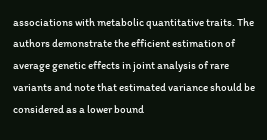associations with metabolic quantitative traits. The authors demonstrate the efficient estimation of average genetic effects in joint analysis of rare variants and note that estimated variance should be considered as a lower bound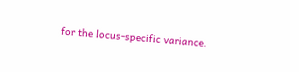for the locus-specific variance.